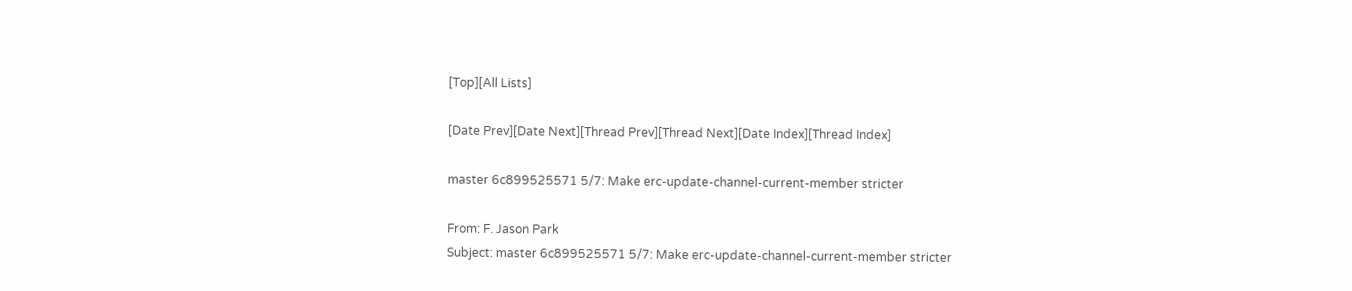[Top][All Lists]

[Date Prev][Date Next][Thread Prev][Thread Next][Date Index][Thread Index]

master 6c899525571 5/7: Make erc-update-channel-current-member stricter

From: F. Jason Park
Subject: master 6c899525571 5/7: Make erc-update-channel-current-member stricter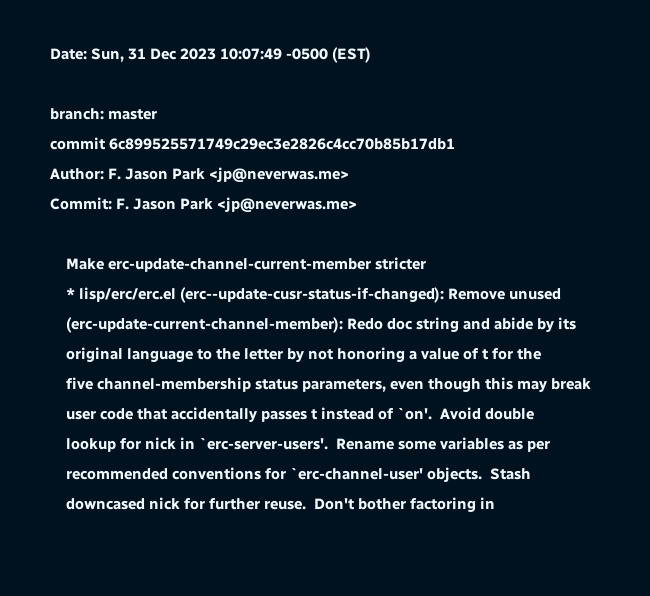Date: Sun, 31 Dec 2023 10:07:49 -0500 (EST)

branch: master
commit 6c899525571749c29ec3e2826c4cc70b85b17db1
Author: F. Jason Park <jp@neverwas.me>
Commit: F. Jason Park <jp@neverwas.me>

    Make erc-update-channel-current-member stricter
    * lisp/erc/erc.el (erc--update-cusr-status-if-changed): Remove unused
    (erc-update-current-channel-member): Redo doc string and abide by its
    original language to the letter by not honoring a value of t for the
    five channel-membership status parameters, even though this may break
    user code that accidentally passes t instead of `on'.  Avoid double
    lookup for nick in `erc-server-users'.  Rename some variables as per
    recommended conventions for `erc-channel-user' objects.  Stash
    downcased nick for further reuse.  Don't bother factoring in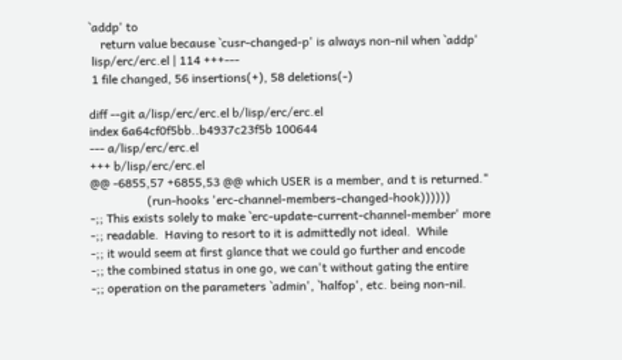`addp' to
    return value because `cusr-changed-p' is always non-nil when `addp'
 lisp/erc/erc.el | 114 +++---
 1 file changed, 56 insertions(+), 58 deletions(-)

diff --git a/lisp/erc/erc.el b/lisp/erc/erc.el
index 6a64cf0f5bb..b4937c23f5b 100644
--- a/lisp/erc/erc.el
+++ b/lisp/erc/erc.el
@@ -6855,57 +6855,53 @@ which USER is a member, and t is returned."
                   (run-hooks 'erc-channel-members-changed-hook))))))
-;; This exists solely to make `erc-update-current-channel-member' more
-;; readable.  Having to resort to it is admittedly not ideal.  While
-;; it would seem at first glance that we could go further and encode
-;; the combined status in one go, we can't without gating the entire
-;; operation on the parameters `admin', `halfop', etc. being non-nil.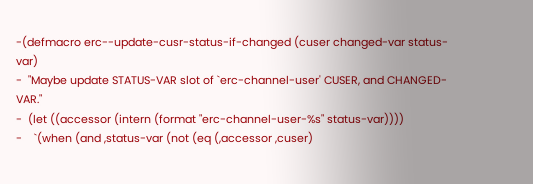-(defmacro erc--update-cusr-status-if-changed (cuser changed-var status-var)
-  "Maybe update STATUS-VAR slot of `erc-channel-user' CUSER, and CHANGED-VAR."
-  (let ((accessor (intern (format "erc-channel-user-%s" status-var))))
-    `(when (and ,status-var (not (eq (,accessor ,cuser)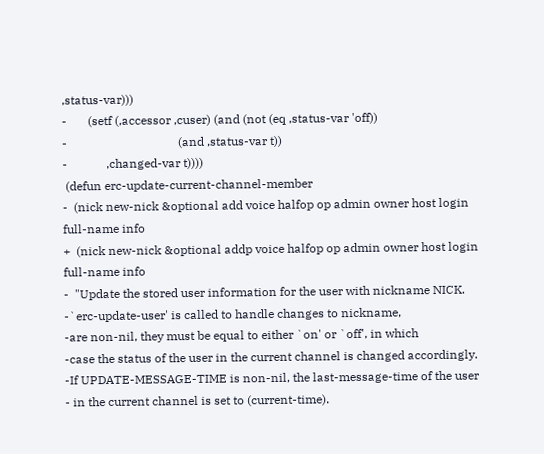,status-var)))
-       (setf (,accessor ,cuser) (and (not (eq ,status-var 'off))
-                                     (and ,status-var t))
-             ,changed-var t))))
 (defun erc-update-current-channel-member
-  (nick new-nick &optional add voice halfop op admin owner host login
full-name info
+  (nick new-nick &optional addp voice halfop op admin owner host login
full-name info
-  "Update the stored user information for the user with nickname NICK.
-`erc-update-user' is called to handle changes to nickname,
-are non-nil, they must be equal to either `on' or `off', in which
-case the status of the user in the current channel is changed accordingly.
-If UPDATE-MESSAGE-TIME is non-nil, the last-message-time of the user
- in the current channel is set to (current-time).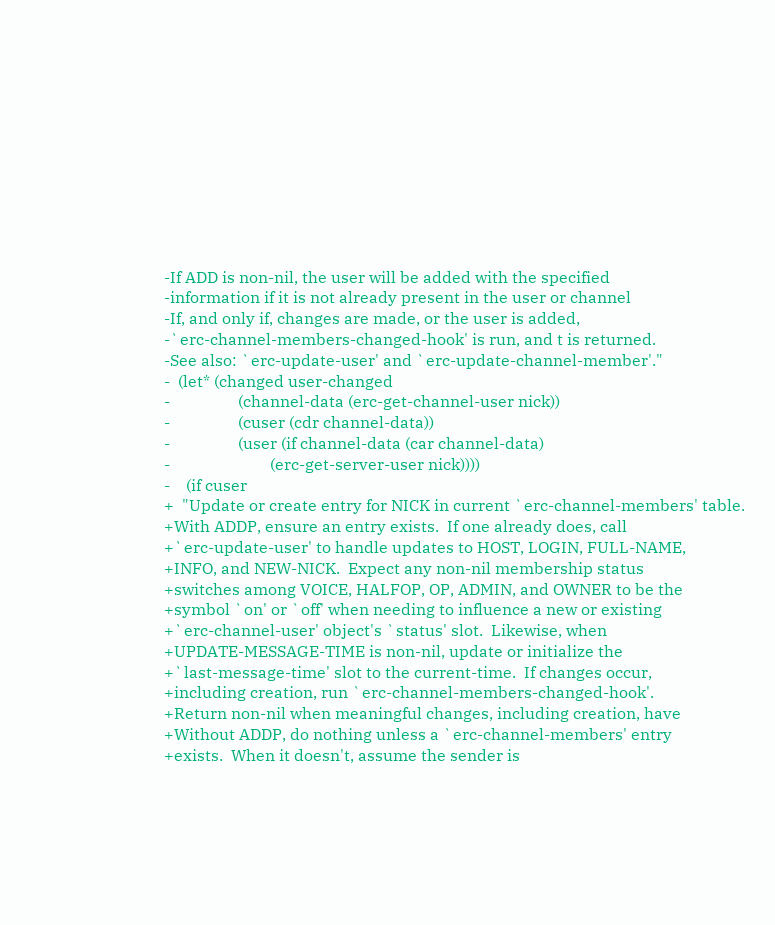-If ADD is non-nil, the user will be added with the specified
-information if it is not already present in the user or channel
-If, and only if, changes are made, or the user is added,
-`erc-channel-members-changed-hook' is run, and t is returned.
-See also: `erc-update-user' and `erc-update-channel-member'."
-  (let* (changed user-changed
-                 (channel-data (erc-get-channel-user nick))
-                 (cuser (cdr channel-data))
-                 (user (if channel-data (car channel-data)
-                         (erc-get-server-user nick))))
-    (if cuser
+  "Update or create entry for NICK in current `erc-channel-members' table.
+With ADDP, ensure an entry exists.  If one already does, call
+`erc-update-user' to handle updates to HOST, LOGIN, FULL-NAME,
+INFO, and NEW-NICK.  Expect any non-nil membership status
+switches among VOICE, HALFOP, OP, ADMIN, and OWNER to be the
+symbol `on' or `off' when needing to influence a new or existing
+`erc-channel-user' object's `status' slot.  Likewise, when
+UPDATE-MESSAGE-TIME is non-nil, update or initialize the
+`last-message-time' slot to the current-time.  If changes occur,
+including creation, run `erc-channel-members-changed-hook'.
+Return non-nil when meaningful changes, including creation, have
+Without ADDP, do nothing unless a `erc-channel-members' entry
+exists.  When it doesn't, assume the sender is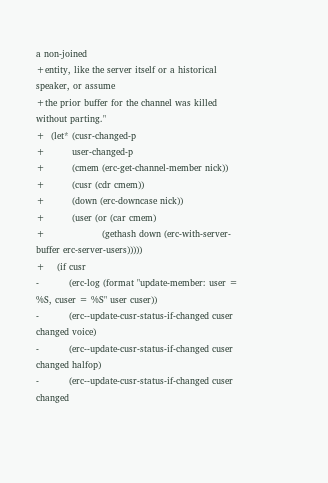a non-joined
+entity, like the server itself or a historical speaker, or assume
+the prior buffer for the channel was killed without parting."
+  (let* (cusr-changed-p
+         user-changed-p
+         (cmem (erc-get-channel-member nick))
+         (cusr (cdr cmem))
+         (down (erc-downcase nick))
+         (user (or (car cmem)
+                   (gethash down (erc-with-server-buffer erc-server-users)))))
+    (if cusr
-          (erc-log (format "update-member: user = %S, cuser = %S" user cuser))
-          (erc--update-cusr-status-if-changed cuser changed voice)
-          (erc--update-cusr-status-if-changed cuser changed halfop)
-          (erc--update-cusr-status-if-changed cuser changed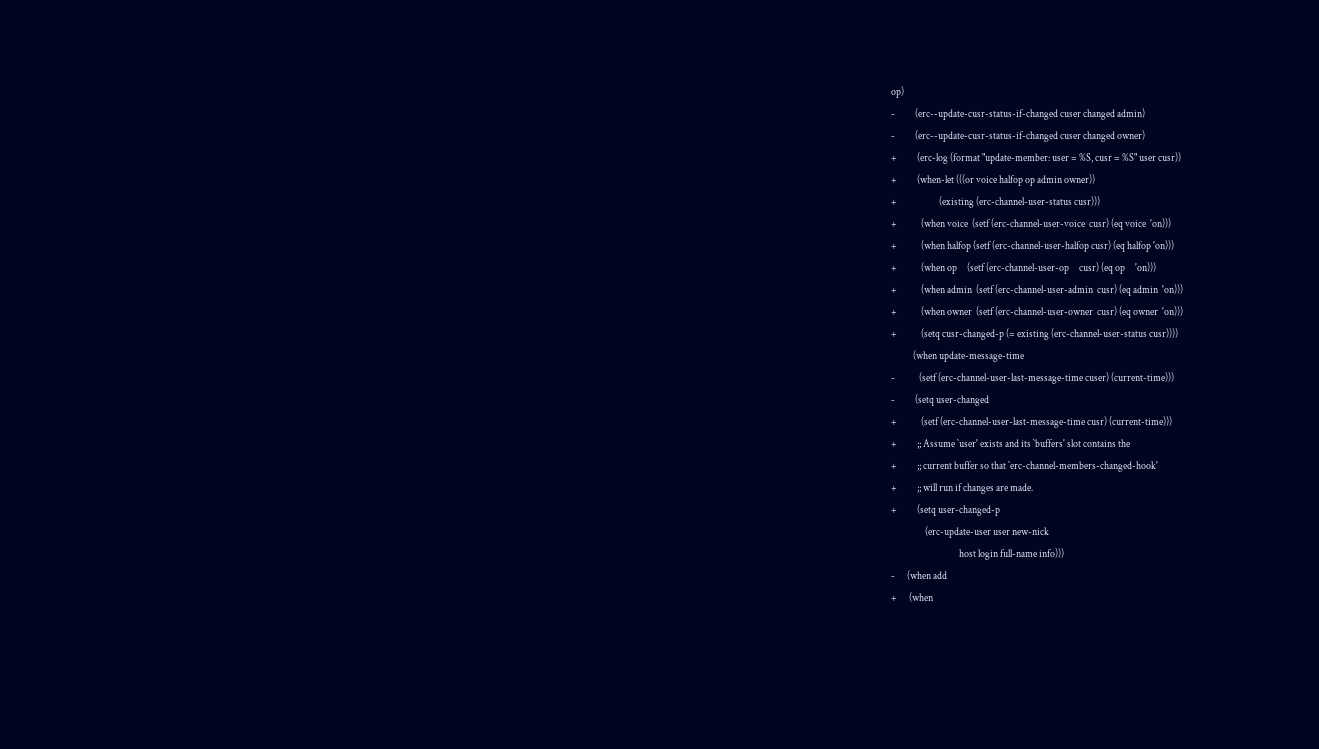op)
-          (erc--update-cusr-status-if-changed cuser changed admin)
-          (erc--update-cusr-status-if-changed cuser changed owner)
+          (erc-log (format "update-member: user = %S, cusr = %S" user cusr))
+          (when-let (((or voice halfop op admin owner))
+                     (existing (erc-channel-user-status cusr)))
+            (when voice  (setf (erc-channel-user-voice  cusr) (eq voice  'on)))
+            (when halfop (setf (erc-channel-user-halfop cusr) (eq halfop 'on)))
+            (when op     (setf (erc-channel-user-op     cusr) (eq op     'on)))
+            (when admin  (setf (erc-channel-user-admin  cusr) (eq admin  'on)))
+            (when owner  (setf (erc-channel-user-owner  cusr) (eq owner  'on)))
+            (setq cusr-changed-p (= existing (erc-channel-user-status cusr))))
           (when update-message-time
-            (setf (erc-channel-user-last-message-time cuser) (current-time)))
-          (setq user-changed
+            (setf (erc-channel-user-last-message-time cusr) (current-time)))
+          ;; Assume `user' exists and its `buffers' slot contains the
+          ;; current buffer so that `erc-channel-members-changed-hook'
+          ;; will run if changes are made.
+          (setq user-changed-p
                 (erc-update-user user new-nick
                                  host login full-name info)))
-      (when add
+      (when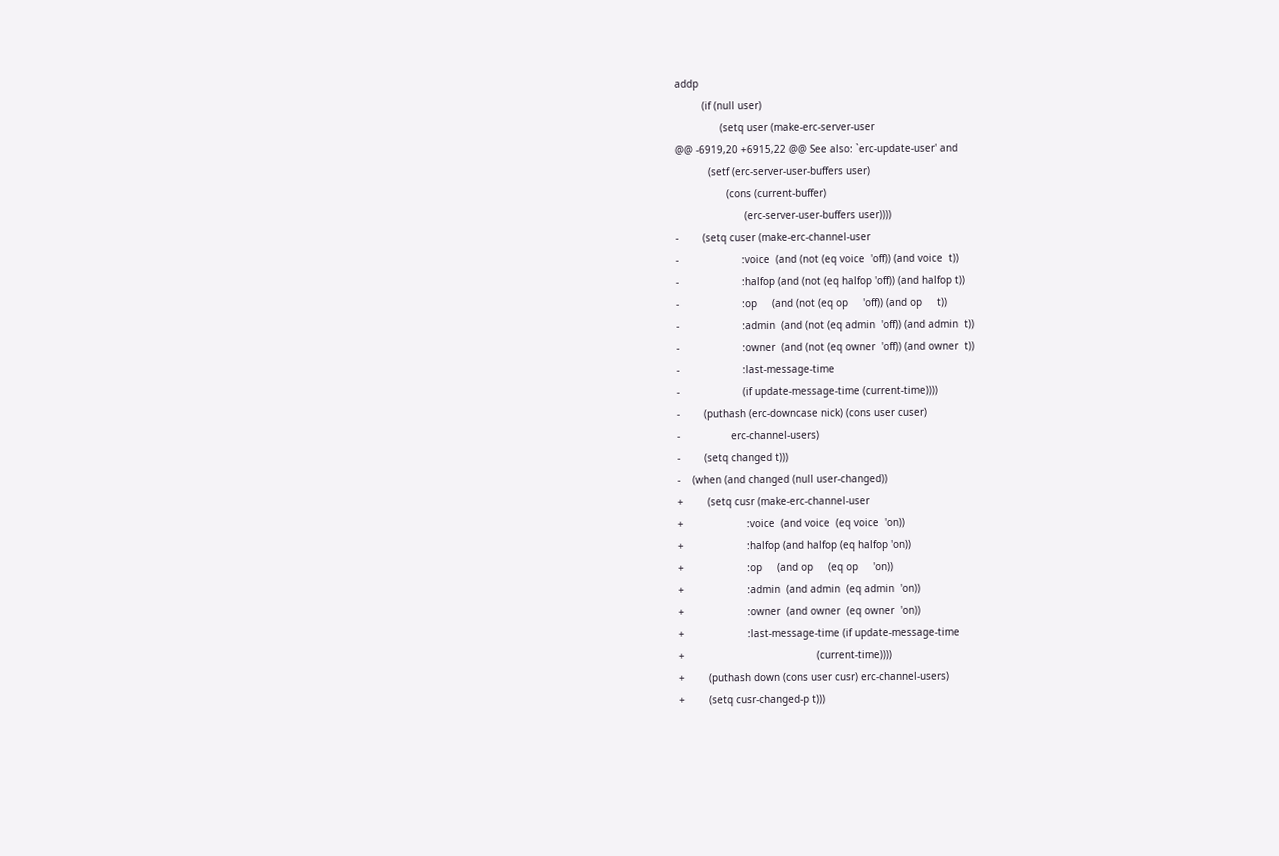addp
         (if (null user)
               (setq user (make-erc-server-user
@@ -6919,20 +6915,22 @@ See also: `erc-update-user' and
           (setf (erc-server-user-buffers user)
                 (cons (current-buffer)
                       (erc-server-user-buffers user))))
-        (setq cuser (make-erc-channel-user
-                     :voice  (and (not (eq voice  'off)) (and voice  t))
-                     :halfop (and (not (eq halfop 'off)) (and halfop t))
-                     :op     (and (not (eq op     'off)) (and op     t))
-                     :admin  (and (not (eq admin  'off)) (and admin  t))
-                     :owner  (and (not (eq owner  'off)) (and owner  t))
-                     :last-message-time
-                     (if update-message-time (current-time))))
-        (puthash (erc-downcase nick) (cons user cuser)
-                 erc-channel-users)
-        (setq changed t)))
-    (when (and changed (null user-changed))
+        (setq cusr (make-erc-channel-user
+                     :voice  (and voice  (eq voice  'on))
+                     :halfop (and halfop (eq halfop 'on))
+                     :op     (and op     (eq op     'on))
+                     :admin  (and admin  (eq admin  'on))
+                     :owner  (and owner  (eq owner  'on))
+                     :last-message-time (if update-message-time
+                                            (current-time))))
+        (puthash down (cons user cusr) erc-channel-users)
+        (setq cusr-changed-p t)))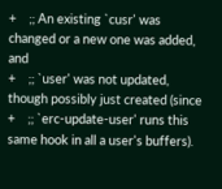+    ;; An existing `cusr' was changed or a new one was added, and
+    ;; `user' was not updated, though possibly just created (since
+    ;; `erc-update-user' runs this same hook in all a user's buffers).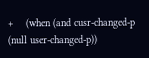+    (when (and cusr-changed-p (null user-changed-p))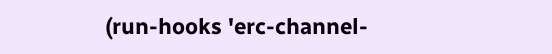(run-hooks 'erc-channel-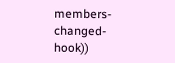members-changed-hook))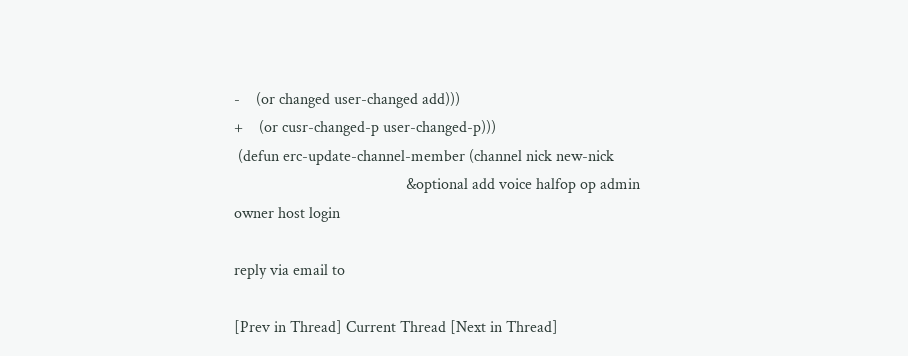-    (or changed user-changed add)))
+    (or cusr-changed-p user-changed-p)))
 (defun erc-update-channel-member (channel nick new-nick
                                           &optional add voice halfop op admin
owner host login

reply via email to

[Prev in Thread] Current Thread [Next in Thread]